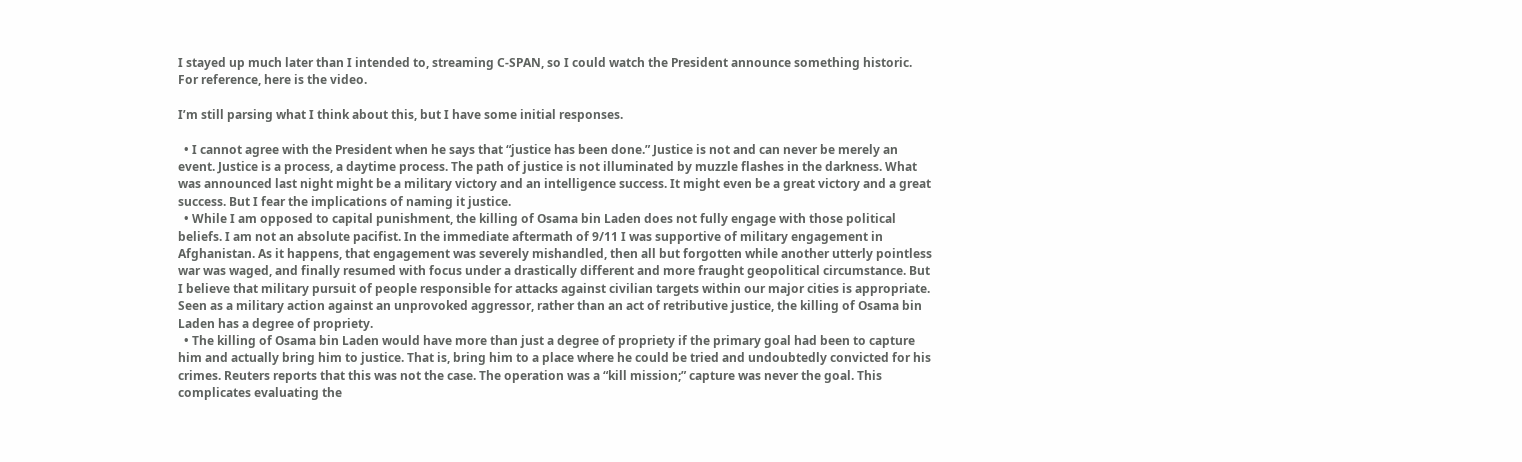I stayed up much later than I intended to, streaming C-SPAN, so I could watch the President announce something historic. For reference, here is the video.

I’m still parsing what I think about this, but I have some initial responses.

  • I cannot agree with the President when he says that “justice has been done.” Justice is not and can never be merely an event. Justice is a process, a daytime process. The path of justice is not illuminated by muzzle flashes in the darkness. What was announced last night might be a military victory and an intelligence success. It might even be a great victory and a great success. But I fear the implications of naming it justice.
  • While I am opposed to capital punishment, the killing of Osama bin Laden does not fully engage with those political beliefs. I am not an absolute pacifist. In the immediate aftermath of 9/11 I was supportive of military engagement in Afghanistan. As it happens, that engagement was severely mishandled, then all but forgotten while another utterly pointless war was waged, and finally resumed with focus under a drastically different and more fraught geopolitical circumstance. But I believe that military pursuit of people responsible for attacks against civilian targets within our major cities is appropriate. Seen as a military action against an unprovoked aggressor, rather than an act of retributive justice, the killing of Osama bin Laden has a degree of propriety.
  • The killing of Osama bin Laden would have more than just a degree of propriety if the primary goal had been to capture him and actually bring him to justice. That is, bring him to a place where he could be tried and undoubtedly convicted for his crimes. Reuters reports that this was not the case. The operation was a “kill mission;” capture was never the goal. This complicates evaluating the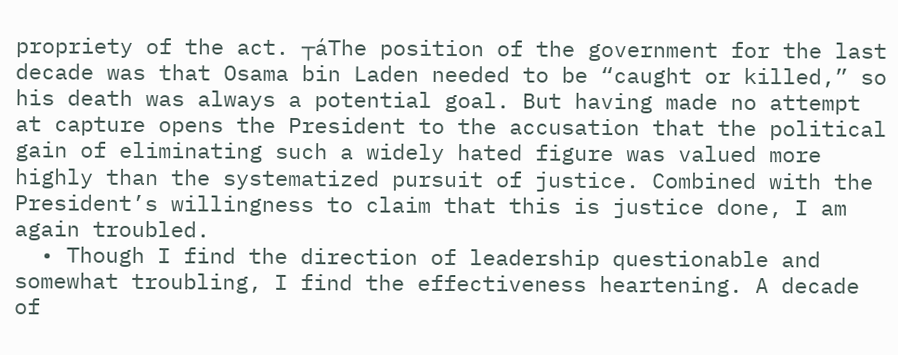propriety of the act. ┬áThe position of the government for the last decade was that Osama bin Laden needed to be “caught or killed,” so his death was always a potential goal. But having made no attempt at capture opens the President to the accusation that the political gain of eliminating such a widely hated figure was valued more highly than the systematized pursuit of justice. Combined with the President’s willingness to claim that this is justice done, I am again troubled.
  • Though I find the direction of leadership questionable and somewhat troubling, I find the effectiveness heartening. A decade of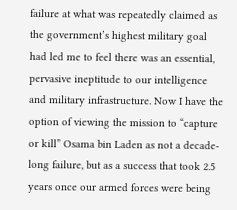failure at what was repeatedly claimed as the government’s highest military goal had led me to feel there was an essential, pervasive ineptitude to our intelligence and military infrastructure. Now I have the option of viewing the mission to “capture or kill” Osama bin Laden as not a decade-long failure, but as a success that took 2.5 years once our armed forces were being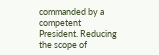commanded by a competent President. Reducing the scope of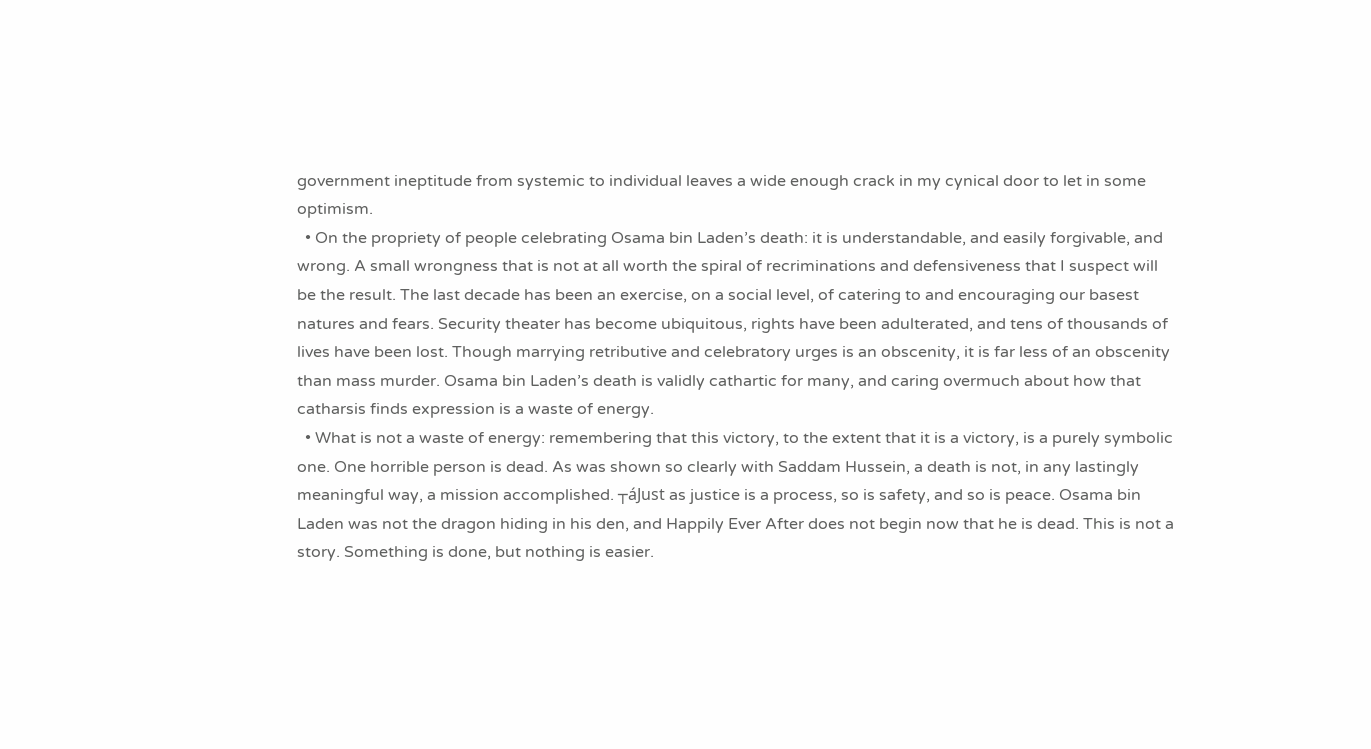government ineptitude from systemic to individual leaves a wide enough crack in my cynical door to let in some optimism.
  • On the propriety of people celebrating Osama bin Laden’s death: it is understandable, and easily forgivable, and wrong. A small wrongness that is not at all worth the spiral of recriminations and defensiveness that I suspect will be the result. The last decade has been an exercise, on a social level, of catering to and encouraging our basest natures and fears. Security theater has become ubiquitous, rights have been adulterated, and tens of thousands of lives have been lost. Though marrying retributive and celebratory urges is an obscenity, it is far less of an obscenity than mass murder. Osama bin Laden’s death is validly cathartic for many, and caring overmuch about how that catharsis finds expression is a waste of energy.
  • What is not a waste of energy: remembering that this victory, to the extent that it is a victory, is a purely symbolic one. One horrible person is dead. As was shown so clearly with Saddam Hussein, a death is not, in any lastingly meaningful way, a mission accomplished. ┬áJust as justice is a process, so is safety, and so is peace. Osama bin Laden was not the dragon hiding in his den, and Happily Ever After does not begin now that he is dead. This is not a story. Something is done, but nothing is easier.